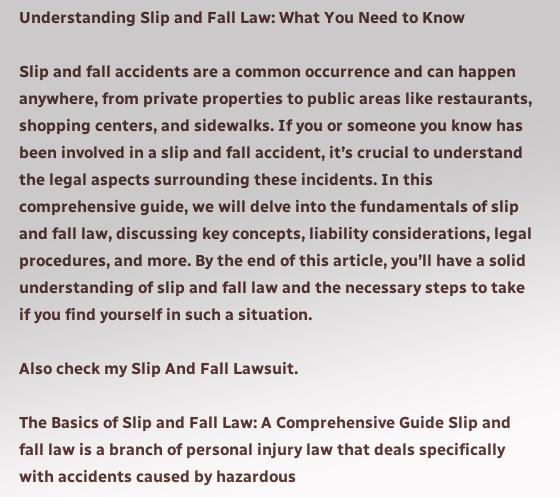Understanding Slip and Fall Law: What You Need to Know

Slip and fall accidents are a common occurrence and can happen anywhere, from private properties to public areas like restaurants, shopping centers, and sidewalks. If you or someone you know has been involved in a slip and fall accident, it’s crucial to understand the legal aspects surrounding these incidents. In this comprehensive guide, we will delve into the fundamentals of slip and fall law, discussing key concepts, liability considerations, legal procedures, and more. By the end of this article, you’ll have a solid understanding of slip and fall law and the necessary steps to take if you find yourself in such a situation.

Also check my Slip And Fall Lawsuit.

The Basics of Slip and Fall Law: A Comprehensive Guide Slip and fall law is a branch of personal injury law that deals specifically with accidents caused by hazardous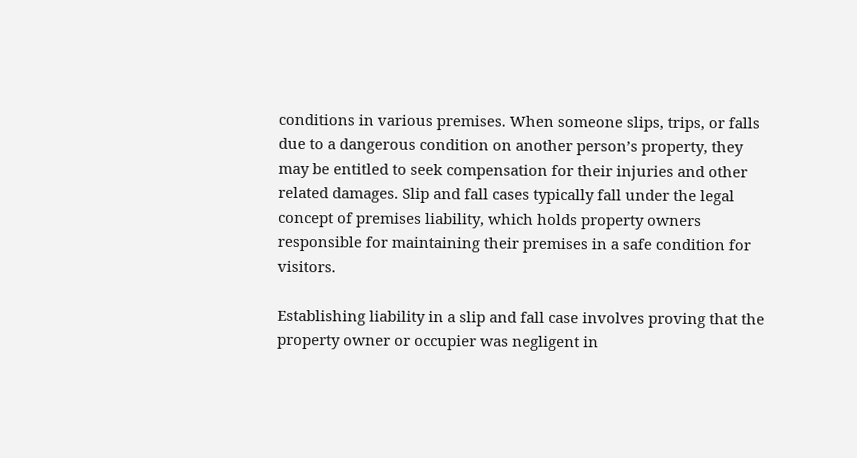conditions in various premises. When someone slips, trips, or falls due to a dangerous condition on another person’s property, they may be entitled to seek compensation for their injuries and other related damages. Slip and fall cases typically fall under the legal concept of premises liability, which holds property owners responsible for maintaining their premises in a safe condition for visitors.

Establishing liability in a slip and fall case involves proving that the property owner or occupier was negligent in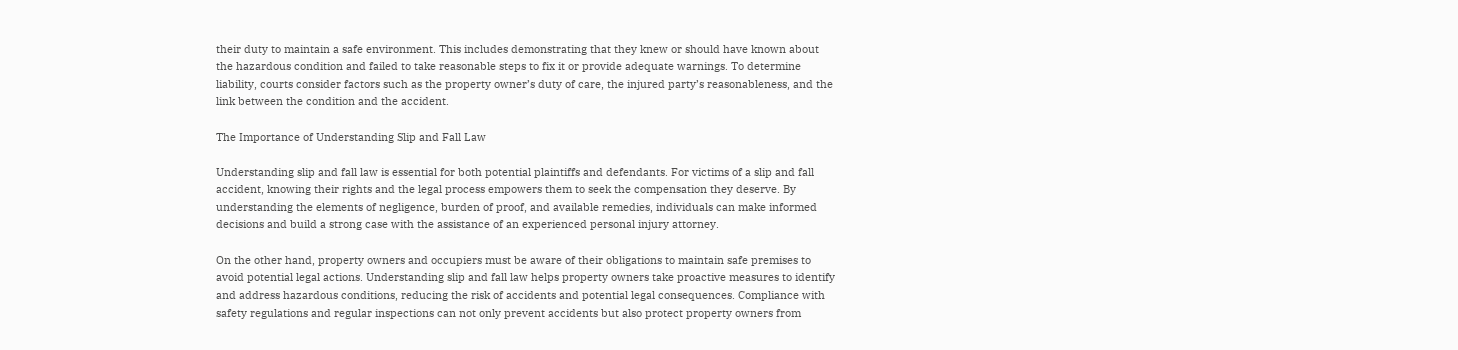their duty to maintain a safe environment. This includes demonstrating that they knew or should have known about the hazardous condition and failed to take reasonable steps to fix it or provide adequate warnings. To determine liability, courts consider factors such as the property owner’s duty of care, the injured party’s reasonableness, and the link between the condition and the accident.

The Importance of Understanding Slip and Fall Law

Understanding slip and fall law is essential for both potential plaintiffs and defendants. For victims of a slip and fall accident, knowing their rights and the legal process empowers them to seek the compensation they deserve. By understanding the elements of negligence, burden of proof, and available remedies, individuals can make informed decisions and build a strong case with the assistance of an experienced personal injury attorney.

On the other hand, property owners and occupiers must be aware of their obligations to maintain safe premises to avoid potential legal actions. Understanding slip and fall law helps property owners take proactive measures to identify and address hazardous conditions, reducing the risk of accidents and potential legal consequences. Compliance with safety regulations and regular inspections can not only prevent accidents but also protect property owners from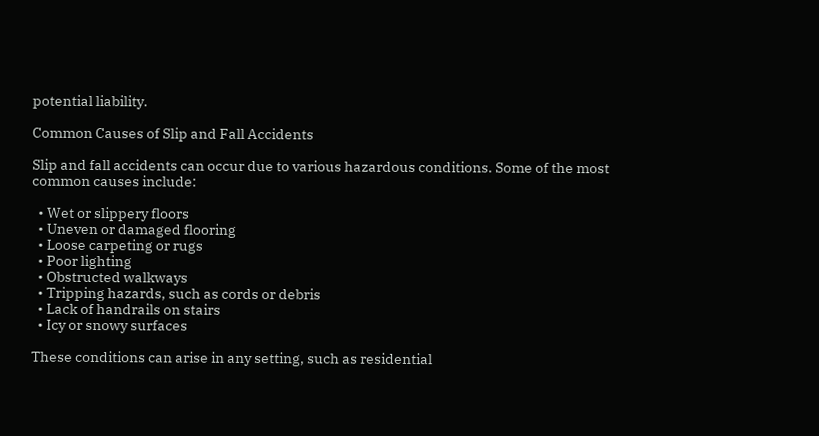potential liability.

Common Causes of Slip and Fall Accidents

Slip and fall accidents can occur due to various hazardous conditions. Some of the most common causes include:

  • Wet or slippery floors
  • Uneven or damaged flooring
  • Loose carpeting or rugs
  • Poor lighting
  • Obstructed walkways
  • Tripping hazards, such as cords or debris
  • Lack of handrails on stairs
  • Icy or snowy surfaces

These conditions can arise in any setting, such as residential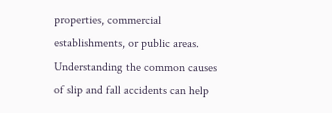properties, commercial establishments, or public areas. Understanding the common causes of slip and fall accidents can help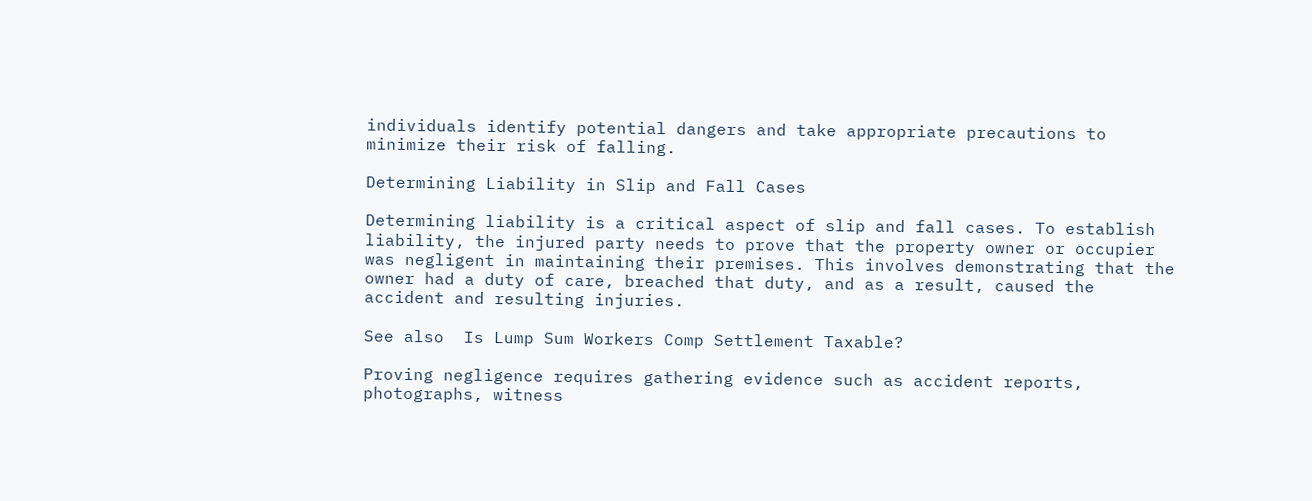individuals identify potential dangers and take appropriate precautions to minimize their risk of falling.

Determining Liability in Slip and Fall Cases

Determining liability is a critical aspect of slip and fall cases. To establish liability, the injured party needs to prove that the property owner or occupier was negligent in maintaining their premises. This involves demonstrating that the owner had a duty of care, breached that duty, and as a result, caused the accident and resulting injuries.

See also  Is Lump Sum Workers Comp Settlement Taxable?

Proving negligence requires gathering evidence such as accident reports, photographs, witness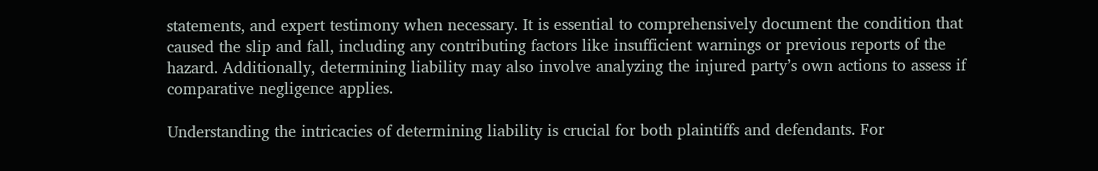statements, and expert testimony when necessary. It is essential to comprehensively document the condition that caused the slip and fall, including any contributing factors like insufficient warnings or previous reports of the hazard. Additionally, determining liability may also involve analyzing the injured party’s own actions to assess if comparative negligence applies.

Understanding the intricacies of determining liability is crucial for both plaintiffs and defendants. For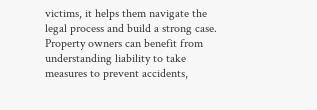victims, it helps them navigate the legal process and build a strong case. Property owners can benefit from understanding liability to take measures to prevent accidents,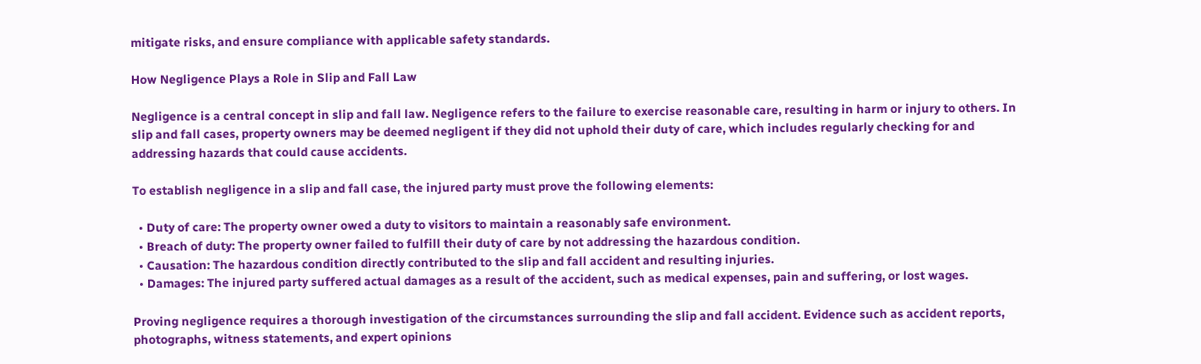mitigate risks, and ensure compliance with applicable safety standards.

How Negligence Plays a Role in Slip and Fall Law

Negligence is a central concept in slip and fall law. Negligence refers to the failure to exercise reasonable care, resulting in harm or injury to others. In slip and fall cases, property owners may be deemed negligent if they did not uphold their duty of care, which includes regularly checking for and addressing hazards that could cause accidents.

To establish negligence in a slip and fall case, the injured party must prove the following elements:

  • Duty of care: The property owner owed a duty to visitors to maintain a reasonably safe environment.
  • Breach of duty: The property owner failed to fulfill their duty of care by not addressing the hazardous condition.
  • Causation: The hazardous condition directly contributed to the slip and fall accident and resulting injuries.
  • Damages: The injured party suffered actual damages as a result of the accident, such as medical expenses, pain and suffering, or lost wages.

Proving negligence requires a thorough investigation of the circumstances surrounding the slip and fall accident. Evidence such as accident reports, photographs, witness statements, and expert opinions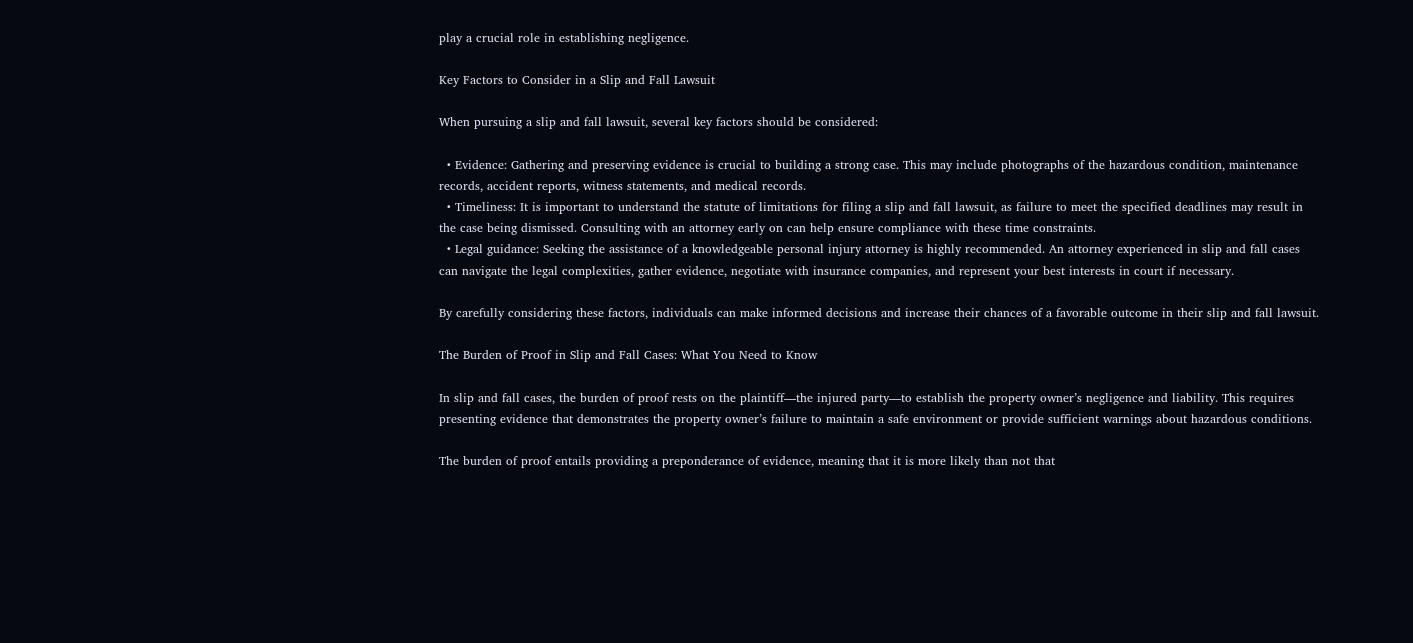play a crucial role in establishing negligence.

Key Factors to Consider in a Slip and Fall Lawsuit

When pursuing a slip and fall lawsuit, several key factors should be considered:

  • Evidence: Gathering and preserving evidence is crucial to building a strong case. This may include photographs of the hazardous condition, maintenance records, accident reports, witness statements, and medical records.
  • Timeliness: It is important to understand the statute of limitations for filing a slip and fall lawsuit, as failure to meet the specified deadlines may result in the case being dismissed. Consulting with an attorney early on can help ensure compliance with these time constraints.
  • Legal guidance: Seeking the assistance of a knowledgeable personal injury attorney is highly recommended. An attorney experienced in slip and fall cases can navigate the legal complexities, gather evidence, negotiate with insurance companies, and represent your best interests in court if necessary.

By carefully considering these factors, individuals can make informed decisions and increase their chances of a favorable outcome in their slip and fall lawsuit.

The Burden of Proof in Slip and Fall Cases: What You Need to Know

In slip and fall cases, the burden of proof rests on the plaintiff—the injured party—to establish the property owner’s negligence and liability. This requires presenting evidence that demonstrates the property owner’s failure to maintain a safe environment or provide sufficient warnings about hazardous conditions.

The burden of proof entails providing a preponderance of evidence, meaning that it is more likely than not that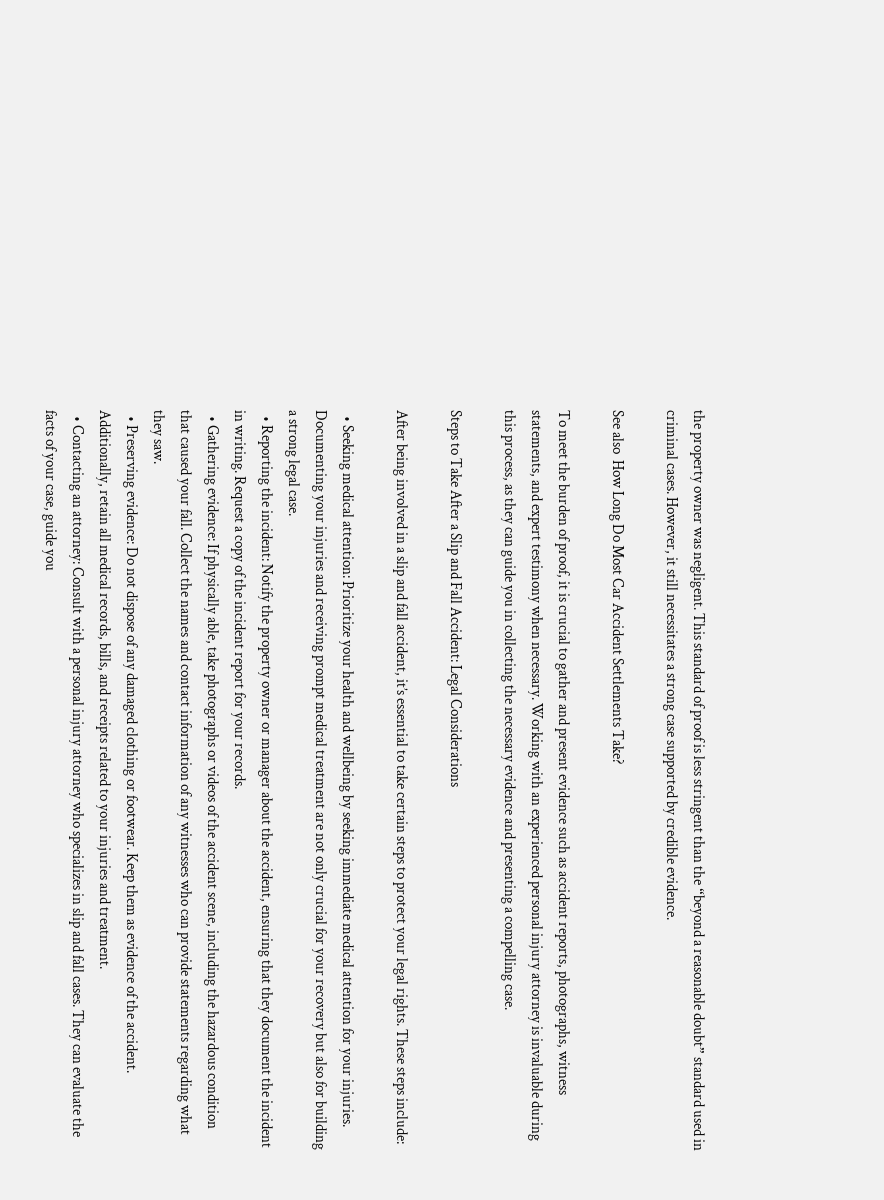the property owner was negligent. This standard of proof is less stringent than the “beyond a reasonable doubt” standard used in criminal cases. However, it still necessitates a strong case supported by credible evidence.

See also  How Long Do Most Car Accident Settlements Take?

To meet the burden of proof, it is crucial to gather and present evidence such as accident reports, photographs, witness statements, and expert testimony when necessary. Working with an experienced personal injury attorney is invaluable during this process, as they can guide you in collecting the necessary evidence and presenting a compelling case.

Steps to Take After a Slip and Fall Accident: Legal Considerations

After being involved in a slip and fall accident, it’s essential to take certain steps to protect your legal rights. These steps include:

  • Seeking medical attention: Prioritize your health and wellbeing by seeking immediate medical attention for your injuries. Documenting your injuries and receiving prompt medical treatment are not only crucial for your recovery but also for building a strong legal case.
  • Reporting the incident: Notify the property owner or manager about the accident, ensuring that they document the incident in writing. Request a copy of the incident report for your records.
  • Gathering evidence: If physically able, take photographs or videos of the accident scene, including the hazardous condition that caused your fall. Collect the names and contact information of any witnesses who can provide statements regarding what they saw.
  • Preserving evidence: Do not dispose of any damaged clothing or footwear. Keep them as evidence of the accident. Additionally, retain all medical records, bills, and receipts related to your injuries and treatment.
  • Contacting an attorney: Consult with a personal injury attorney who specializes in slip and fall cases. They can evaluate the facts of your case, guide you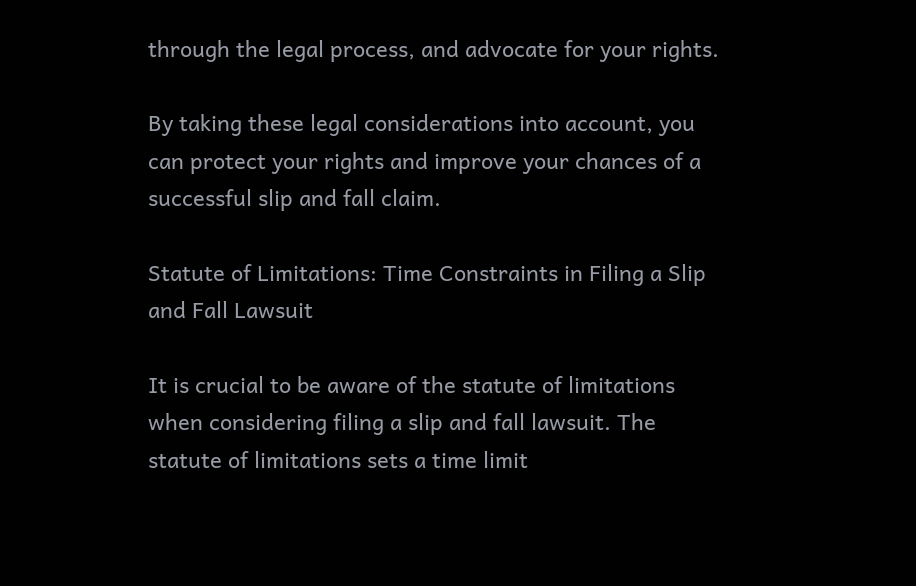through the legal process, and advocate for your rights.

By taking these legal considerations into account, you can protect your rights and improve your chances of a successful slip and fall claim.

Statute of Limitations: Time Constraints in Filing a Slip and Fall Lawsuit

It is crucial to be aware of the statute of limitations when considering filing a slip and fall lawsuit. The statute of limitations sets a time limit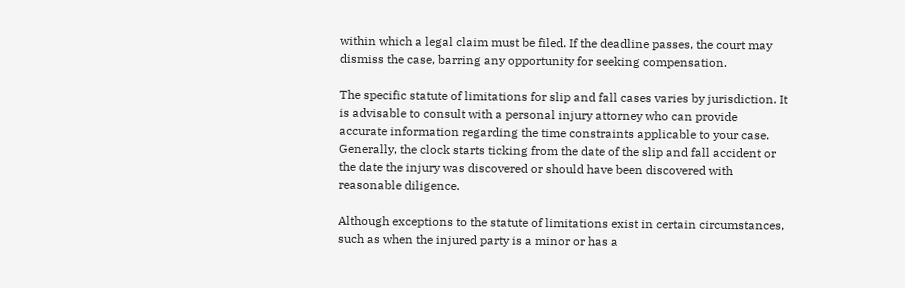within which a legal claim must be filed. If the deadline passes, the court may dismiss the case, barring any opportunity for seeking compensation.

The specific statute of limitations for slip and fall cases varies by jurisdiction. It is advisable to consult with a personal injury attorney who can provide accurate information regarding the time constraints applicable to your case. Generally, the clock starts ticking from the date of the slip and fall accident or the date the injury was discovered or should have been discovered with reasonable diligence.

Although exceptions to the statute of limitations exist in certain circumstances, such as when the injured party is a minor or has a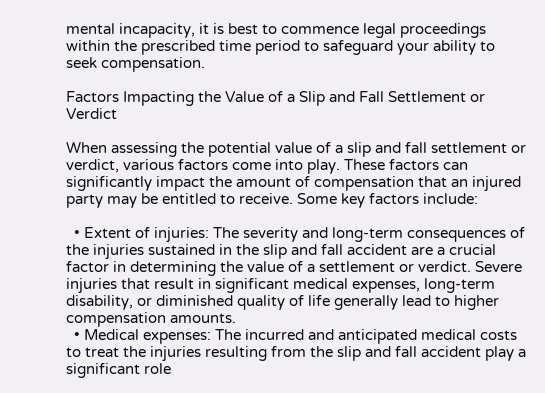mental incapacity, it is best to commence legal proceedings within the prescribed time period to safeguard your ability to seek compensation.

Factors Impacting the Value of a Slip and Fall Settlement or Verdict

When assessing the potential value of a slip and fall settlement or verdict, various factors come into play. These factors can significantly impact the amount of compensation that an injured party may be entitled to receive. Some key factors include:

  • Extent of injuries: The severity and long-term consequences of the injuries sustained in the slip and fall accident are a crucial factor in determining the value of a settlement or verdict. Severe injuries that result in significant medical expenses, long-term disability, or diminished quality of life generally lead to higher compensation amounts.
  • Medical expenses: The incurred and anticipated medical costs to treat the injuries resulting from the slip and fall accident play a significant role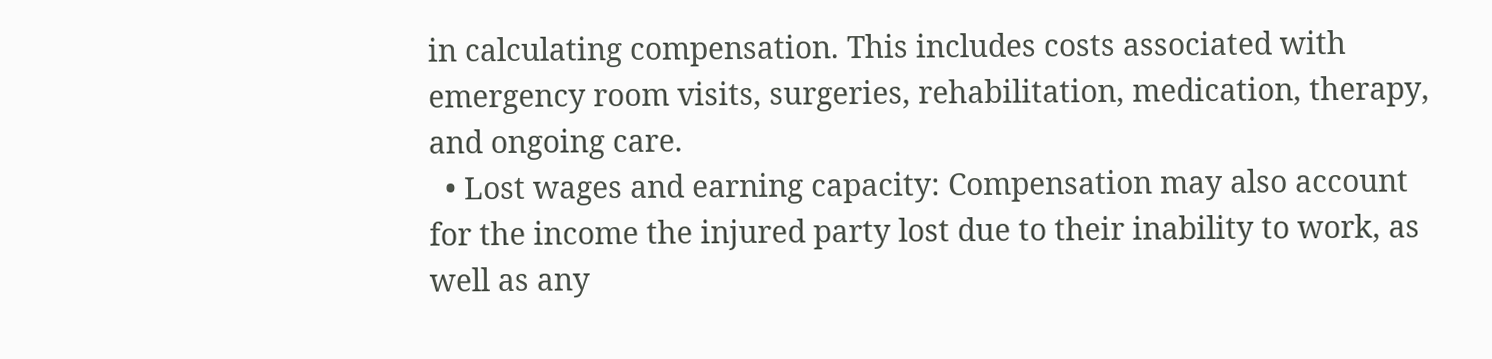in calculating compensation. This includes costs associated with emergency room visits, surgeries, rehabilitation, medication, therapy, and ongoing care.
  • Lost wages and earning capacity: Compensation may also account for the income the injured party lost due to their inability to work, as well as any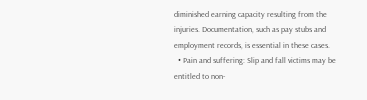diminished earning capacity resulting from the injuries. Documentation, such as pay stubs and employment records, is essential in these cases.
  • Pain and suffering: Slip and fall victims may be entitled to non-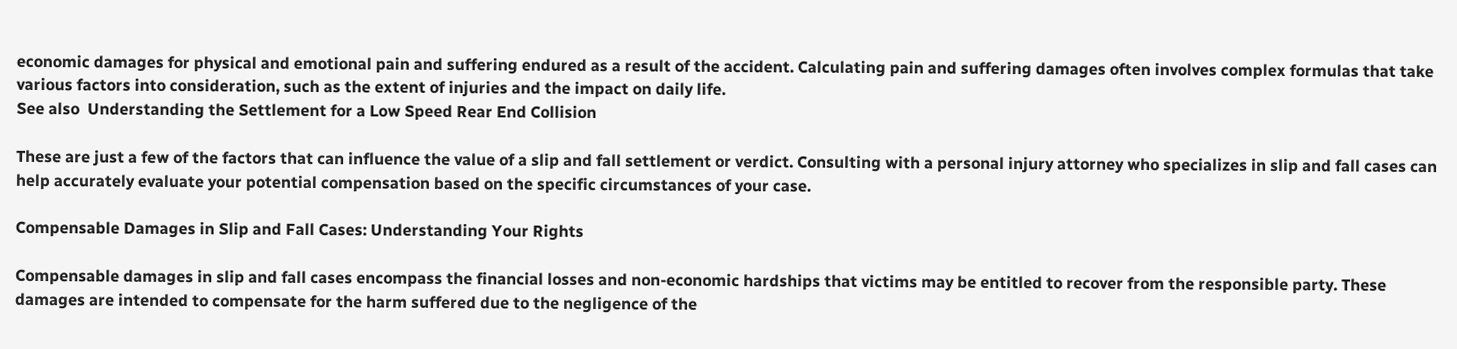economic damages for physical and emotional pain and suffering endured as a result of the accident. Calculating pain and suffering damages often involves complex formulas that take various factors into consideration, such as the extent of injuries and the impact on daily life.
See also  Understanding the Settlement for a Low Speed Rear End Collision

These are just a few of the factors that can influence the value of a slip and fall settlement or verdict. Consulting with a personal injury attorney who specializes in slip and fall cases can help accurately evaluate your potential compensation based on the specific circumstances of your case.

Compensable Damages in Slip and Fall Cases: Understanding Your Rights

Compensable damages in slip and fall cases encompass the financial losses and non-economic hardships that victims may be entitled to recover from the responsible party. These damages are intended to compensate for the harm suffered due to the negligence of the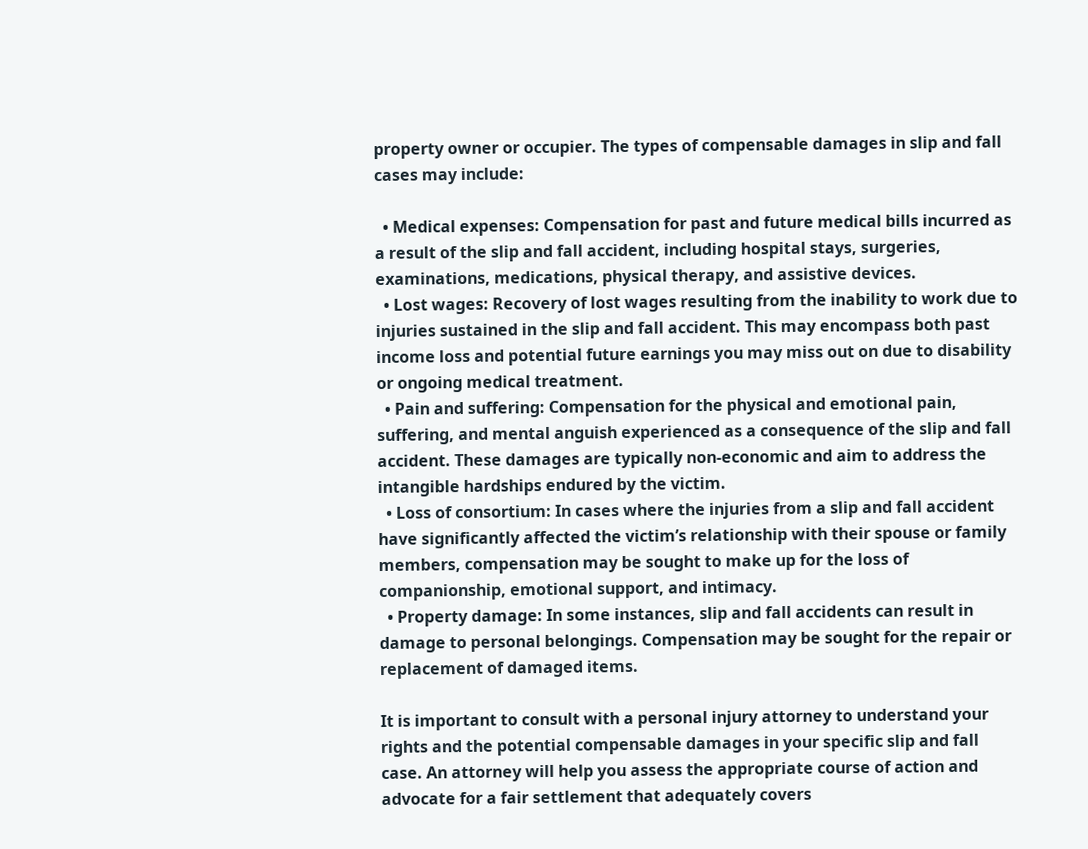property owner or occupier. The types of compensable damages in slip and fall cases may include:

  • Medical expenses: Compensation for past and future medical bills incurred as a result of the slip and fall accident, including hospital stays, surgeries, examinations, medications, physical therapy, and assistive devices.
  • Lost wages: Recovery of lost wages resulting from the inability to work due to injuries sustained in the slip and fall accident. This may encompass both past income loss and potential future earnings you may miss out on due to disability or ongoing medical treatment.
  • Pain and suffering: Compensation for the physical and emotional pain, suffering, and mental anguish experienced as a consequence of the slip and fall accident. These damages are typically non-economic and aim to address the intangible hardships endured by the victim.
  • Loss of consortium: In cases where the injuries from a slip and fall accident have significantly affected the victim’s relationship with their spouse or family members, compensation may be sought to make up for the loss of companionship, emotional support, and intimacy.
  • Property damage: In some instances, slip and fall accidents can result in damage to personal belongings. Compensation may be sought for the repair or replacement of damaged items.

It is important to consult with a personal injury attorney to understand your rights and the potential compensable damages in your specific slip and fall case. An attorney will help you assess the appropriate course of action and advocate for a fair settlement that adequately covers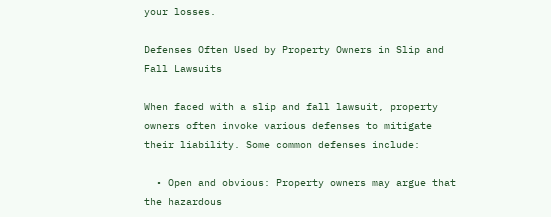your losses.

Defenses Often Used by Property Owners in Slip and Fall Lawsuits

When faced with a slip and fall lawsuit, property owners often invoke various defenses to mitigate their liability. Some common defenses include:

  • Open and obvious: Property owners may argue that the hazardous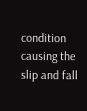condition causing the slip and fall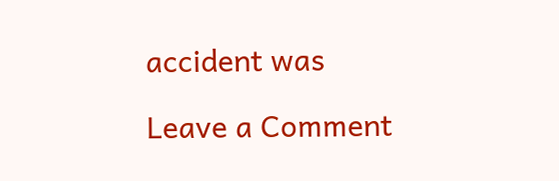accident was

Leave a Comment